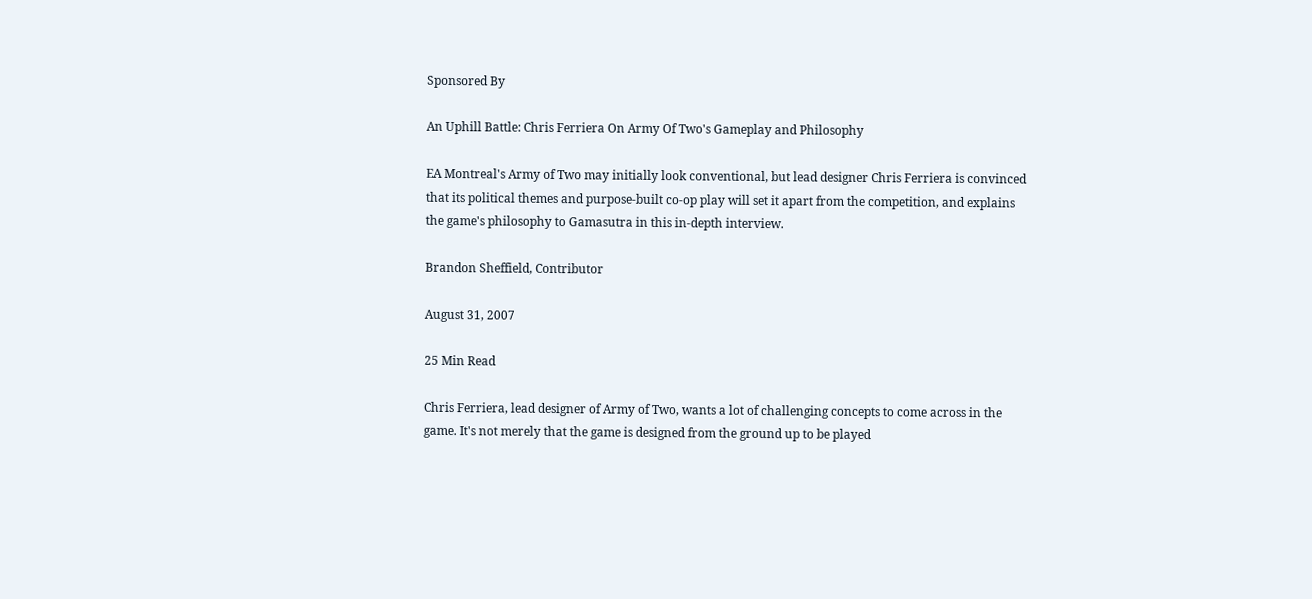Sponsored By

An Uphill Battle: Chris Ferriera On Army Of Two's Gameplay and Philosophy

EA Montreal's Army of Two may initially look conventional, but lead designer Chris Ferriera is convinced that its political themes and purpose-built co-op play will set it apart from the competition, and explains the game's philosophy to Gamasutra in this in-depth interview.

Brandon Sheffield, Contributor

August 31, 2007

25 Min Read

Chris Ferriera, lead designer of Army of Two, wants a lot of challenging concepts to come across in the game. It's not merely that the game is designed from the ground up to be played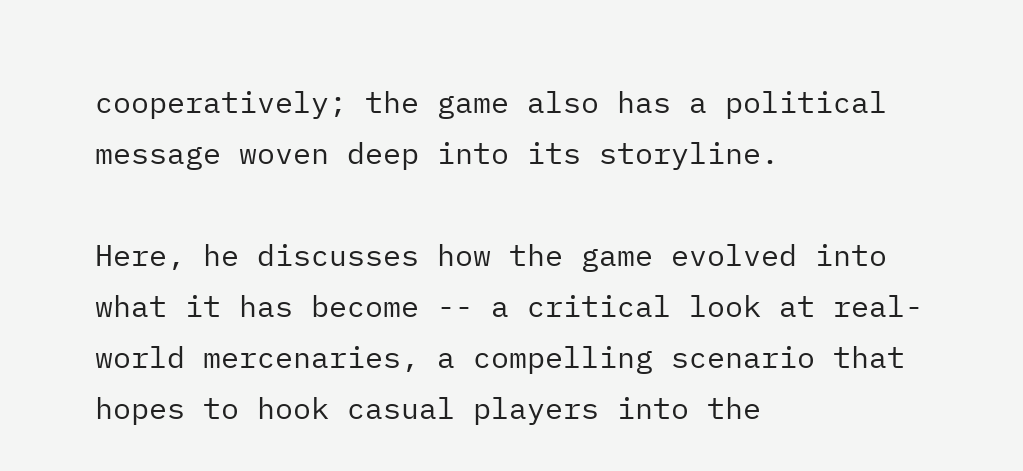cooperatively; the game also has a political message woven deep into its storyline.

Here, he discusses how the game evolved into what it has become -- a critical look at real-world mercenaries, a compelling scenario that hopes to hook casual players into the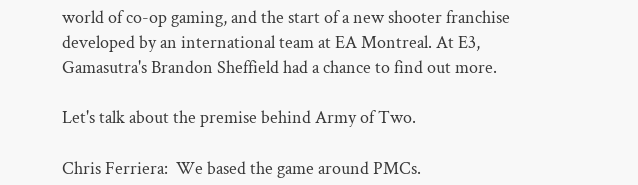world of co-op gaming, and the start of a new shooter franchise developed by an international team at EA Montreal. At E3, Gamasutra's Brandon Sheffield had a chance to find out more.

Let's talk about the premise behind Army of Two.

Chris Ferriera:  We based the game around PMCs.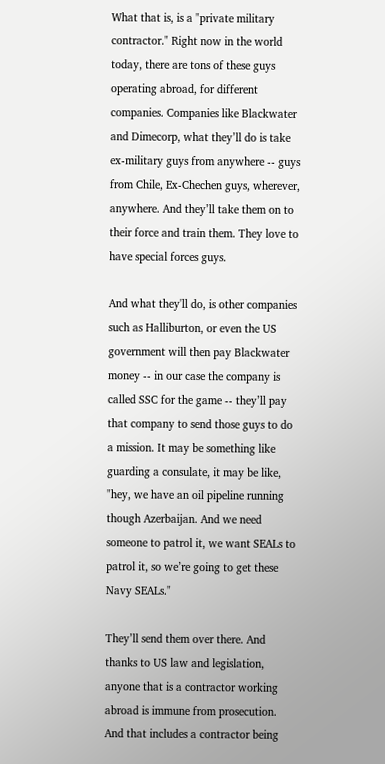What that is, is a "private military contractor." Right now in the world today, there are tons of these guys operating abroad, for different companies. Companies like Blackwater and Dimecorp, what they’ll do is take ex-military guys from anywhere -- guys from Chile, Ex-Chechen guys, wherever, anywhere. And they’ll take them on to their force and train them. They love to have special forces guys.

And what they'll do, is other companies such as Halliburton, or even the US government will then pay Blackwater money -- in our case the company is called SSC for the game -- they’ll pay that company to send those guys to do a mission. It may be something like guarding a consulate, it may be like, "hey, we have an oil pipeline running though Azerbaijan. And we need someone to patrol it, we want SEALs to patrol it, so we’re going to get these Navy SEALs."

They’ll send them over there. And thanks to US law and legislation, anyone that is a contractor working abroad is immune from prosecution. And that includes a contractor being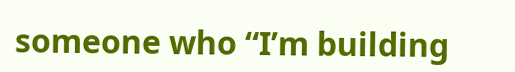someone who “I’m building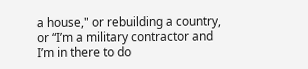a house," or rebuilding a country, or “I’m a military contractor and I’m in there to do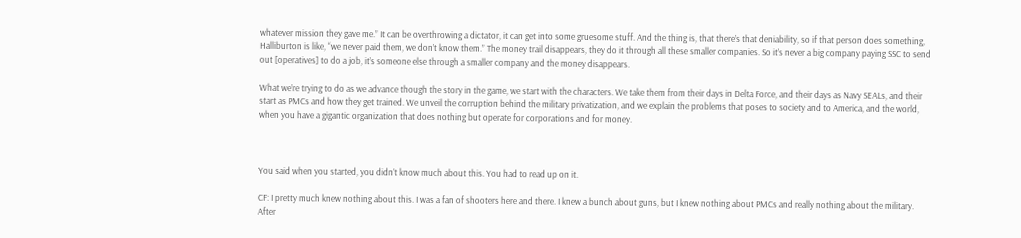whatever mission they gave me.” It can be overthrowing a dictator, it can get into some gruesome stuff. And the thing is, that there’s that deniability, so if that person does something, Halliburton is like, “we never paid them, we don’t know them.” The money trail disappears, they do it through all these smaller companies. So it’s never a big company paying SSC to send out [operatives] to do a job, it’s someone else through a smaller company and the money disappears.

What we’re trying to do as we advance though the story in the game, we start with the characters. We take them from their days in Delta Force, and their days as Navy SEALs, and their start as PMCs and how they get trained. We unveil the corruption behind the military privatization, and we explain the problems that poses to society and to America, and the world, when you have a gigantic organization that does nothing but operate for corporations and for money.



You said when you started, you didn’t know much about this. You had to read up on it.

CF: I pretty much knew nothing about this. I was a fan of shooters here and there. I knew a bunch about guns, but I knew nothing about PMCs and really nothing about the military. After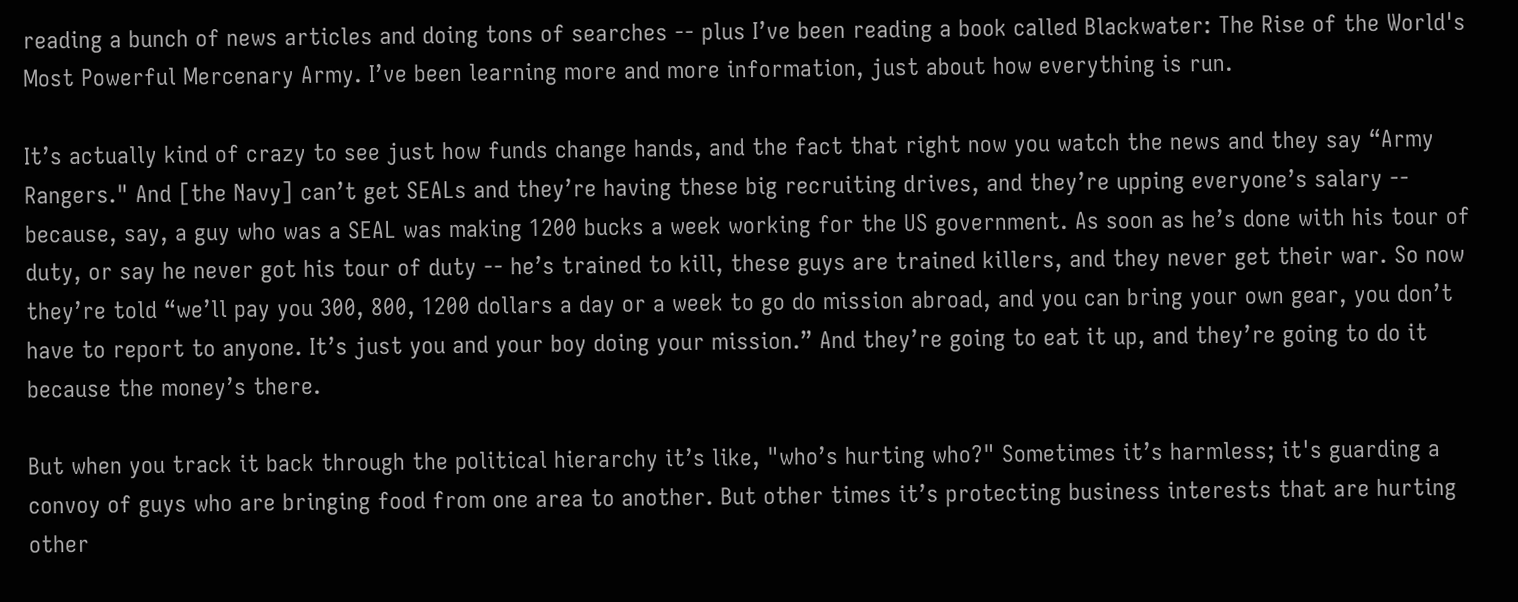reading a bunch of news articles and doing tons of searches -- plus I’ve been reading a book called Blackwater: The Rise of the World's Most Powerful Mercenary Army. I’ve been learning more and more information, just about how everything is run.

It’s actually kind of crazy to see just how funds change hands, and the fact that right now you watch the news and they say “Army Rangers." And [the Navy] can’t get SEALs and they’re having these big recruiting drives, and they’re upping everyone’s salary -- because, say, a guy who was a SEAL was making 1200 bucks a week working for the US government. As soon as he’s done with his tour of duty, or say he never got his tour of duty -- he’s trained to kill, these guys are trained killers, and they never get their war. So now they’re told “we’ll pay you 300, 800, 1200 dollars a day or a week to go do mission abroad, and you can bring your own gear, you don’t have to report to anyone. It’s just you and your boy doing your mission.” And they’re going to eat it up, and they’re going to do it because the money’s there.

But when you track it back through the political hierarchy it’s like, "who’s hurting who?" Sometimes it’s harmless; it's guarding a convoy of guys who are bringing food from one area to another. But other times it’s protecting business interests that are hurting other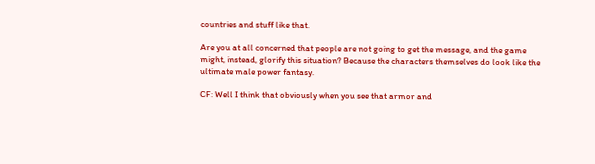countries and stuff like that.

Are you at all concerned that people are not going to get the message, and the game might, instead, glorify this situation? Because the characters themselves do look like the ultimate male power fantasy.

CF: Well I think that obviously when you see that armor and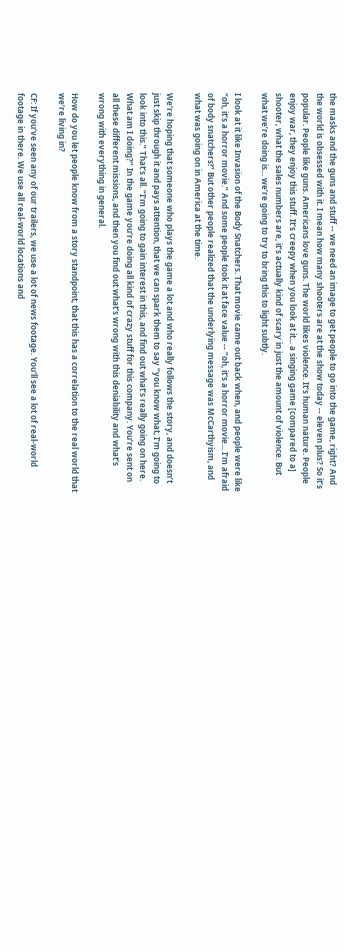the masks and the guns and stuff -- we need an image to get people to go into the game, right? And the world is obsessed with it. I mean how many shooters are at the show today -- eleven plus? So it’s popular. People like guns. Americans love guns. The world likes violence. It’s human nature. People enjoy war, they enjoy this stuff. It’s creepy when you look at it... a singing game [compared to a] shooter, what the sales numbers are, it’s actually kind of scary in just the amount of violence. But what we’re doing is... we’re going to try to bring this to light subtly.

I look at it like Invasion of the Body Snatchers. That movie came out back when, and people were like “oh, it’s a horror movie.” And some people took it at face value -- “oh, it's a horror movie... I’m afraid of body snatchers!” But other people realized that the underlying message was McCarthyism, and what was going on in America at the time.

We’re hoping that someone who plays the game a lot and who really follows the story, and doesn’t just skip through it and pays attention, that we can spark them to say “you know what, I’m going to look into this.” That’s all. “I’m going to gain interest in this, and find out what’s really going on here. What am I doing?” In the game you’re doing all kind of crazy stuff for this company. You’re sent on all these different missions, and then you find out what’s wrong with this deniability and what’s wrong with everything in general.

How do you let people know from a story standpoint, that this has a correlation to the real world that we’re living in?

CF: If you’ve seen any of our trailers, we use a lot of news footage. You'll see a lot of real-world footage in there. We use all real-world locations and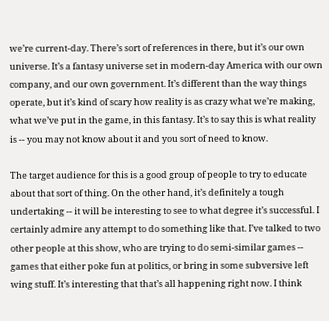we’re current-day. There’s sort of references in there, but it’s our own universe. It’s a fantasy universe set in modern-day America with our own company, and our own government. It’s different than the way things operate, but it’s kind of scary how reality is as crazy what we’re making, what we’ve put in the game, in this fantasy. It’s to say this is what reality is -- you may not know about it and you sort of need to know.

The target audience for this is a good group of people to try to educate about that sort of thing. On the other hand, it’s definitely a tough undertaking -- it will be interesting to see to what degree it’s successful. I certainly admire any attempt to do something like that. I’ve talked to two other people at this show, who are trying to do semi-similar games -- games that either poke fun at politics, or bring in some subversive left wing stuff. It’s interesting that that’s all happening right now. I think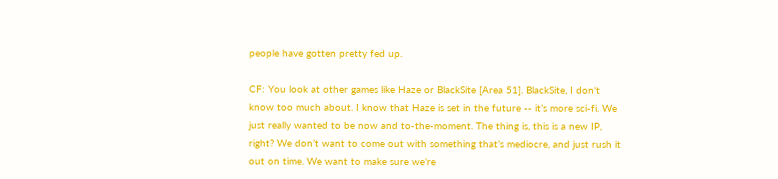people have gotten pretty fed up.

CF: You look at other games like Haze or BlackSite [Area 51]. BlackSite, I don't know too much about. I know that Haze is set in the future -- it’s more sci-fi. We just really wanted to be now and to-the-moment. The thing is, this is a new IP, right? We don’t want to come out with something that’s mediocre, and just rush it out on time. We want to make sure we’re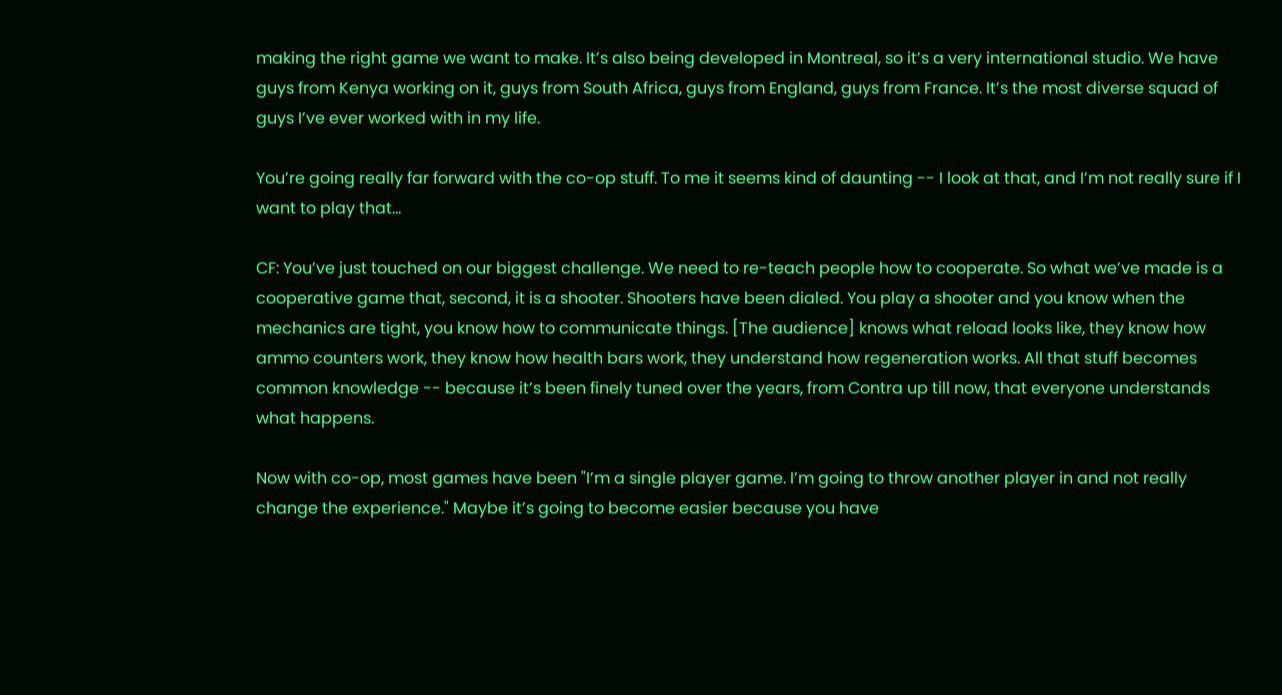making the right game we want to make. It’s also being developed in Montreal, so it’s a very international studio. We have guys from Kenya working on it, guys from South Africa, guys from England, guys from France. It’s the most diverse squad of guys I’ve ever worked with in my life.

You’re going really far forward with the co-op stuff. To me it seems kind of daunting -- I look at that, and I’m not really sure if I want to play that...

CF: You’ve just touched on our biggest challenge. We need to re-teach people how to cooperate. So what we’ve made is a cooperative game that, second, it is a shooter. Shooters have been dialed. You play a shooter and you know when the mechanics are tight, you know how to communicate things. [The audience] knows what reload looks like, they know how ammo counters work, they know how health bars work, they understand how regeneration works. All that stuff becomes common knowledge -- because it’s been finely tuned over the years, from Contra up till now, that everyone understands what happens.

Now with co-op, most games have been "I’m a single player game. I’m going to throw another player in and not really change the experience." Maybe it’s going to become easier because you have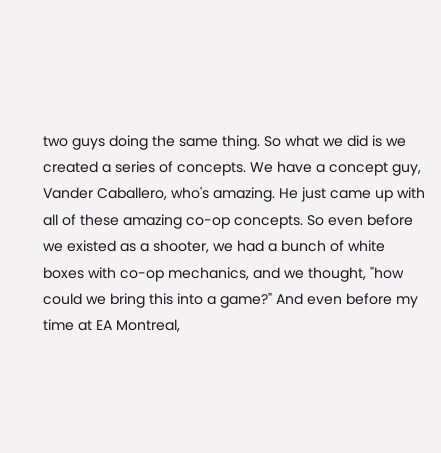two guys doing the same thing. So what we did is we created a series of concepts. We have a concept guy, Vander Caballero, who's amazing. He just came up with all of these amazing co-op concepts. So even before we existed as a shooter, we had a bunch of white boxes with co-op mechanics, and we thought, "how could we bring this into a game?" And even before my time at EA Montreal,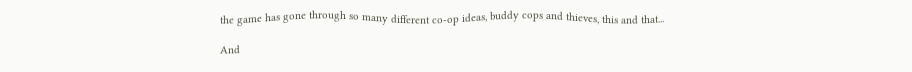the game has gone through so many different co-op ideas, buddy cops and thieves, this and that...

And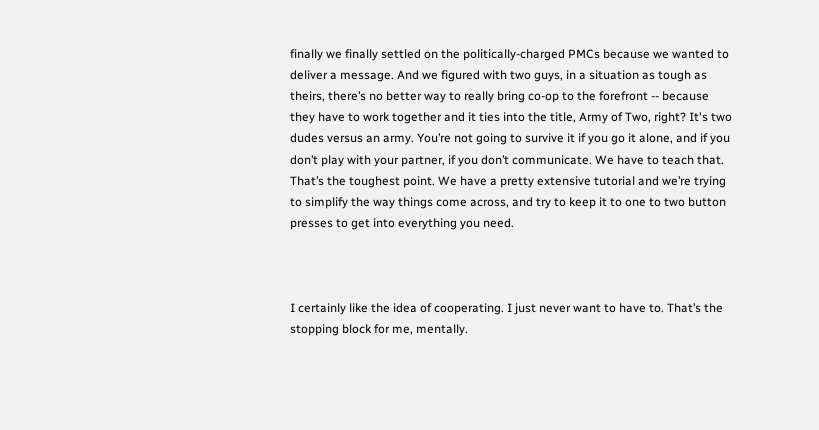finally we finally settled on the politically-charged PMCs because we wanted to deliver a message. And we figured with two guys, in a situation as tough as theirs, there’s no better way to really bring co-op to the forefront -- because they have to work together and it ties into the title, Army of Two, right? It's two dudes versus an army. You’re not going to survive it if you go it alone, and if you don’t play with your partner, if you don’t communicate. We have to teach that. That’s the toughest point. We have a pretty extensive tutorial and we’re trying to simplify the way things come across, and try to keep it to one to two button presses to get into everything you need.



I certainly like the idea of cooperating. I just never want to have to. That’s the stopping block for me, mentally.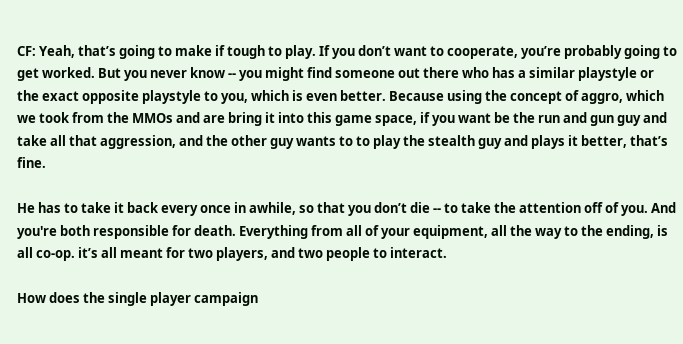CF: Yeah, that’s going to make if tough to play. If you don’t want to cooperate, you’re probably going to get worked. But you never know -- you might find someone out there who has a similar playstyle or the exact opposite playstyle to you, which is even better. Because using the concept of aggro, which we took from the MMOs and are bring it into this game space, if you want be the run and gun guy and take all that aggression, and the other guy wants to to play the stealth guy and plays it better, that’s fine.

He has to take it back every once in awhile, so that you don’t die -- to take the attention off of you. And you're both responsible for death. Everything from all of your equipment, all the way to the ending, is all co-op. it’s all meant for two players, and two people to interact.

How does the single player campaign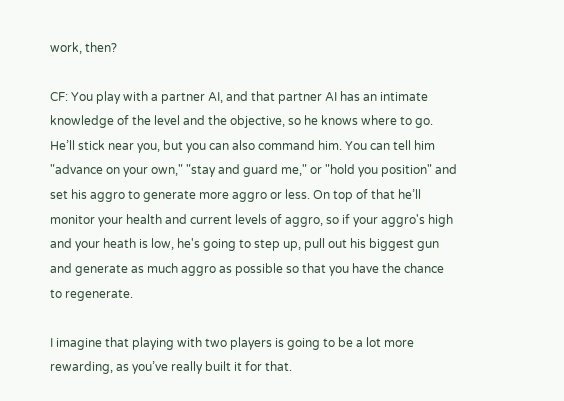work, then?

CF: You play with a partner AI, and that partner AI has an intimate knowledge of the level and the objective, so he knows where to go. He’ll stick near you, but you can also command him. You can tell him "advance on your own," "stay and guard me," or "hold you position" and set his aggro to generate more aggro or less. On top of that he’ll monitor your health and current levels of aggro, so if your aggro's high and your heath is low, he's going to step up, pull out his biggest gun and generate as much aggro as possible so that you have the chance to regenerate.

I imagine that playing with two players is going to be a lot more rewarding, as you’ve really built it for that.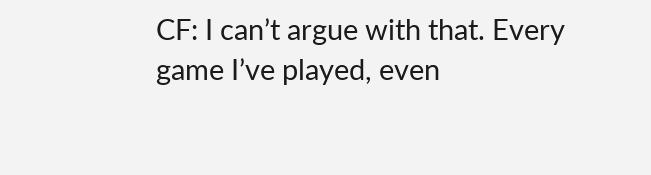CF: I can’t argue with that. Every game I’ve played, even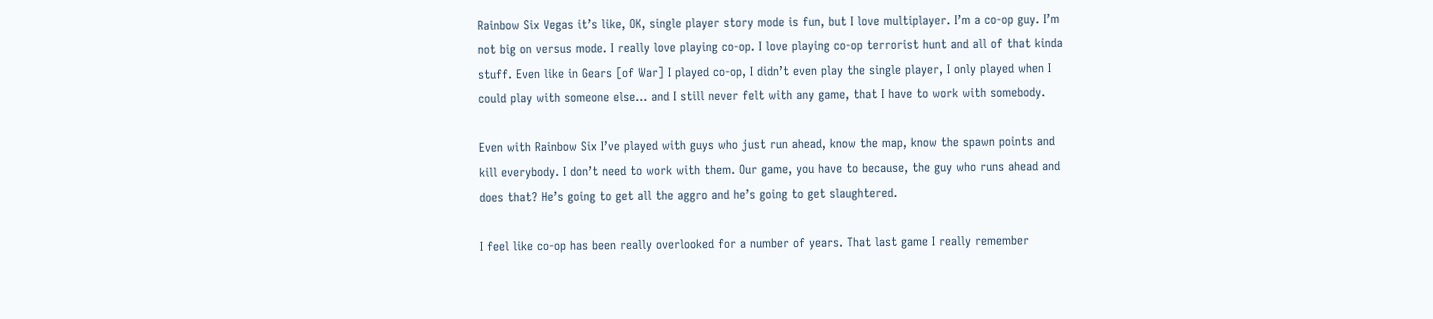Rainbow Six Vegas it’s like, OK, single player story mode is fun, but I love multiplayer. I’m a co-op guy. I’m not big on versus mode. I really love playing co-op. I love playing co-op terrorist hunt and all of that kinda stuff. Even like in Gears [of War] I played co-op, I didn’t even play the single player, I only played when I could play with someone else... and I still never felt with any game, that I have to work with somebody.

Even with Rainbow Six I’ve played with guys who just run ahead, know the map, know the spawn points and kill everybody. I don’t need to work with them. Our game, you have to because, the guy who runs ahead and does that? He’s going to get all the aggro and he’s going to get slaughtered.

I feel like co-op has been really overlooked for a number of years. That last game I really remember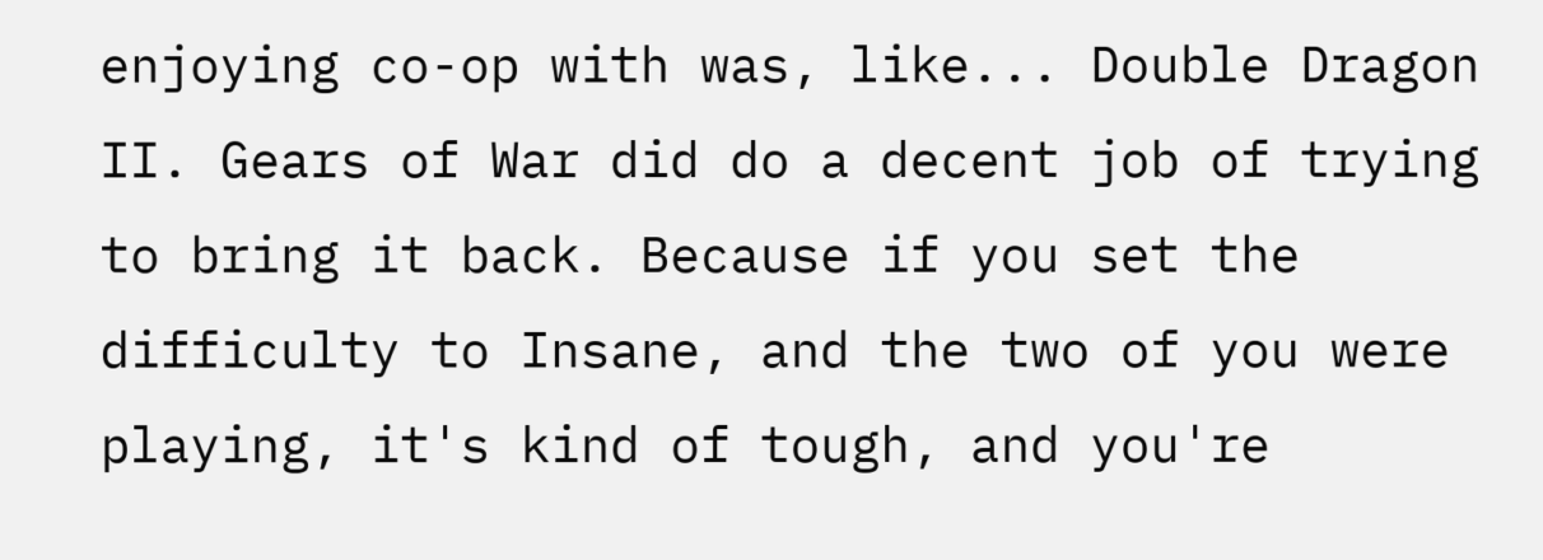enjoying co-op with was, like... Double Dragon II. Gears of War did do a decent job of trying to bring it back. Because if you set the difficulty to Insane, and the two of you were playing, it's kind of tough, and you're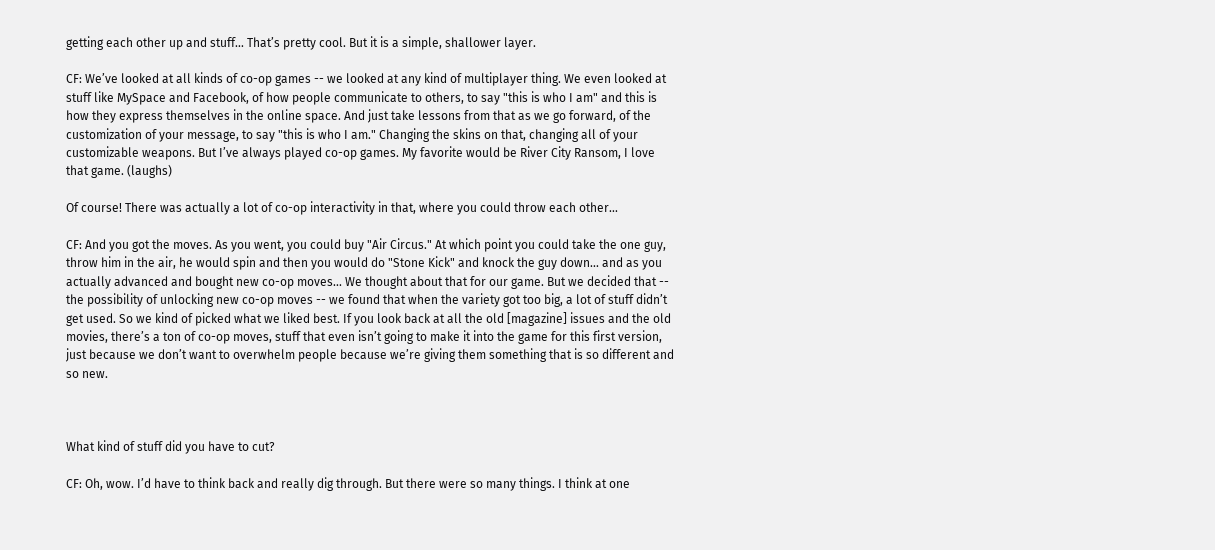getting each other up and stuff... That’s pretty cool. But it is a simple, shallower layer.

CF: We’ve looked at all kinds of co-op games -- we looked at any kind of multiplayer thing. We even looked at stuff like MySpace and Facebook, of how people communicate to others, to say "this is who I am" and this is how they express themselves in the online space. And just take lessons from that as we go forward, of the customization of your message, to say "this is who I am." Changing the skins on that, changing all of your customizable weapons. But I’ve always played co-op games. My favorite would be River City Ransom, I love that game. (laughs)

Of course! There was actually a lot of co-op interactivity in that, where you could throw each other...

CF: And you got the moves. As you went, you could buy "Air Circus." At which point you could take the one guy, throw him in the air, he would spin and then you would do "Stone Kick" and knock the guy down... and as you actually advanced and bought new co-op moves... We thought about that for our game. But we decided that -- the possibility of unlocking new co-op moves -- we found that when the variety got too big, a lot of stuff didn’t get used. So we kind of picked what we liked best. If you look back at all the old [magazine] issues and the old movies, there’s a ton of co-op moves, stuff that even isn’t going to make it into the game for this first version, just because we don’t want to overwhelm people because we’re giving them something that is so different and so new.



What kind of stuff did you have to cut?

CF: Oh, wow. I’d have to think back and really dig through. But there were so many things. I think at one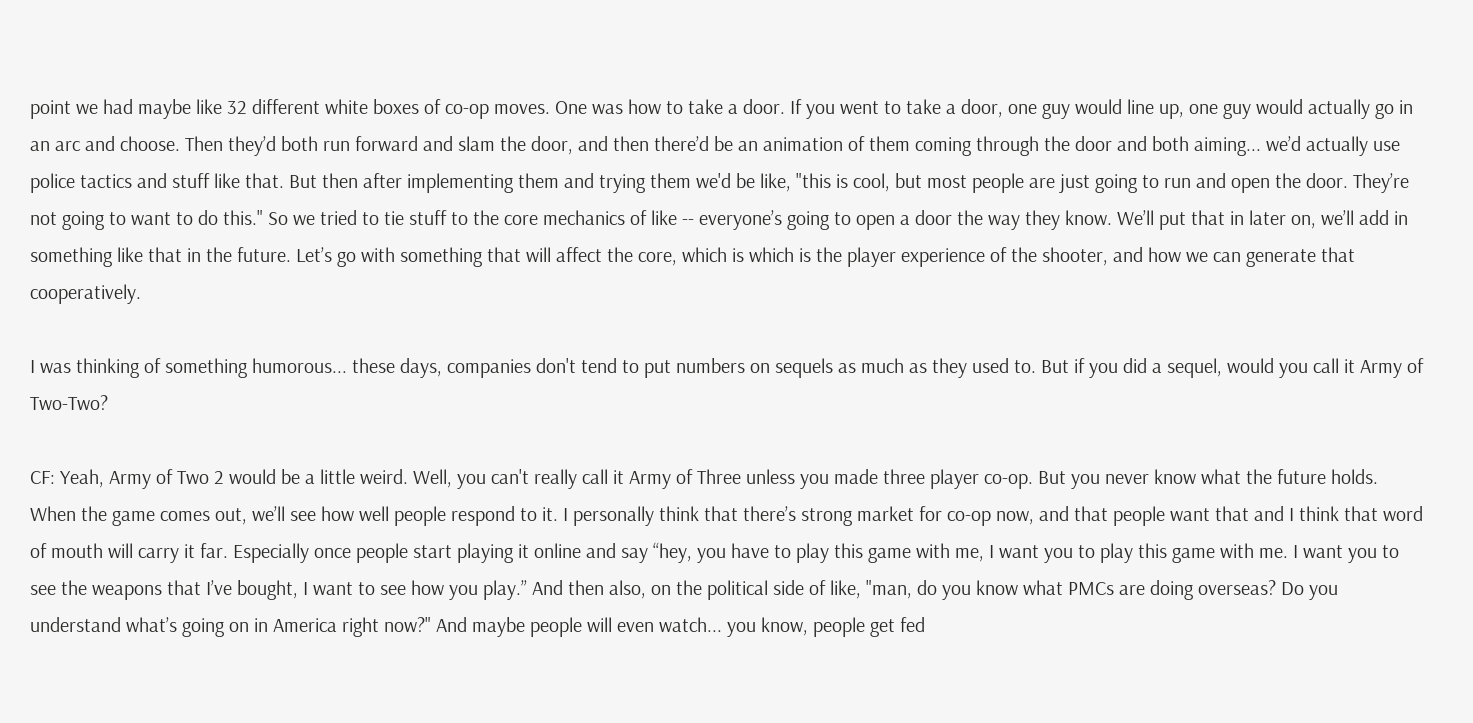point we had maybe like 32 different white boxes of co-op moves. One was how to take a door. If you went to take a door, one guy would line up, one guy would actually go in an arc and choose. Then they’d both run forward and slam the door, and then there’d be an animation of them coming through the door and both aiming... we’d actually use police tactics and stuff like that. But then after implementing them and trying them we'd be like, "this is cool, but most people are just going to run and open the door. They’re not going to want to do this." So we tried to tie stuff to the core mechanics of like -- everyone’s going to open a door the way they know. We’ll put that in later on, we’ll add in something like that in the future. Let’s go with something that will affect the core, which is which is the player experience of the shooter, and how we can generate that cooperatively.

I was thinking of something humorous... these days, companies don't tend to put numbers on sequels as much as they used to. But if you did a sequel, would you call it Army of Two-Two?

CF: Yeah, Army of Two 2 would be a little weird. Well, you can't really call it Army of Three unless you made three player co-op. But you never know what the future holds. When the game comes out, we’ll see how well people respond to it. I personally think that there’s strong market for co-op now, and that people want that and I think that word of mouth will carry it far. Especially once people start playing it online and say “hey, you have to play this game with me, I want you to play this game with me. I want you to see the weapons that I’ve bought, I want to see how you play.” And then also, on the political side of like, "man, do you know what PMCs are doing overseas? Do you understand what’s going on in America right now?" And maybe people will even watch... you know, people get fed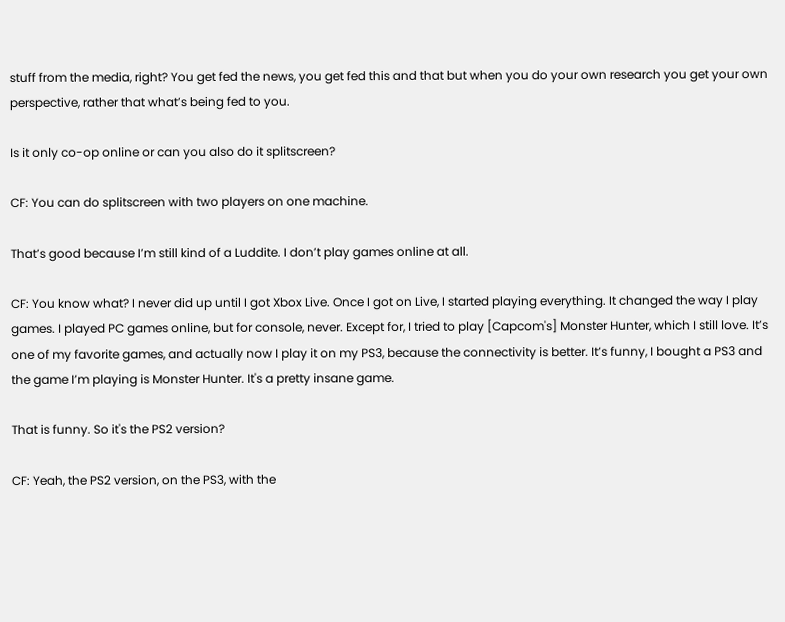stuff from the media, right? You get fed the news, you get fed this and that but when you do your own research you get your own perspective, rather that what’s being fed to you.

Is it only co-op online or can you also do it splitscreen?

CF: You can do splitscreen with two players on one machine.

That’s good because I’m still kind of a Luddite. I don’t play games online at all.

CF: You know what? I never did up until I got Xbox Live. Once I got on Live, I started playing everything. It changed the way I play games. I played PC games online, but for console, never. Except for, I tried to play [Capcom's] Monster Hunter, which I still love. It’s one of my favorite games, and actually now I play it on my PS3, because the connectivity is better. It’s funny, I bought a PS3 and the game I’m playing is Monster Hunter. It's a pretty insane game.

That is funny. So it's the PS2 version?

CF: Yeah, the PS2 version, on the PS3, with the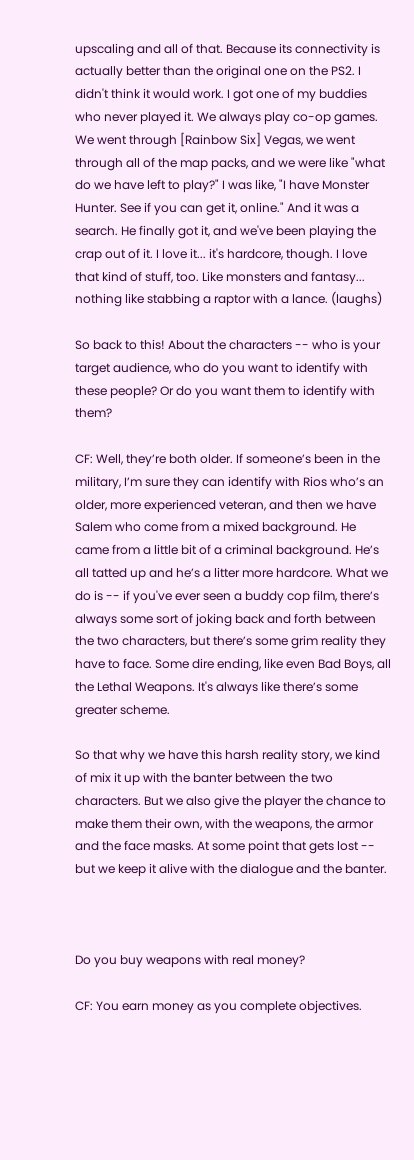upscaling and all of that. Because its connectivity is actually better than the original one on the PS2. I didn't think it would work. I got one of my buddies who never played it. We always play co-op games. We went through [Rainbow Six] Vegas, we went through all of the map packs, and we were like "what do we have left to play?" I was like, "I have Monster Hunter. See if you can get it, online." And it was a search. He finally got it, and we've been playing the crap out of it. I love it... it's hardcore, though. I love that kind of stuff, too. Like monsters and fantasy... nothing like stabbing a raptor with a lance. (laughs)

So back to this! About the characters -- who is your target audience, who do you want to identify with these people? Or do you want them to identify with them?

CF: Well, they’re both older. If someone’s been in the military, I’m sure they can identify with Rios who’s an older, more experienced veteran, and then we have Salem who come from a mixed background. He came from a little bit of a criminal background. He’s all tatted up and he’s a litter more hardcore. What we do is -- if you've ever seen a buddy cop film, there’s always some sort of joking back and forth between the two characters, but there’s some grim reality they have to face. Some dire ending, like even Bad Boys, all the Lethal Weapons. It's always like there’s some greater scheme.

So that why we have this harsh reality story, we kind of mix it up with the banter between the two characters. But we also give the player the chance to make them their own, with the weapons, the armor and the face masks. At some point that gets lost -- but we keep it alive with the dialogue and the banter.



Do you buy weapons with real money?

CF: You earn money as you complete objectives.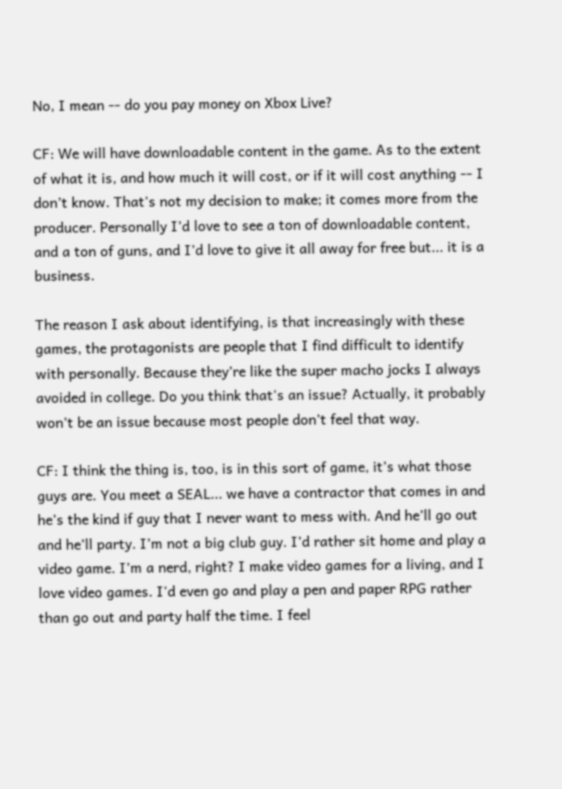No, I mean -- do you pay money on Xbox Live?

CF: We will have downloadable content in the game. As to the extent of what it is, and how much it will cost, or if it will cost anything -- I don’t know. That's not my decision to make; it comes more from the producer. Personally I’d love to see a ton of downloadable content, and a ton of guns, and I’d love to give it all away for free but... it is a business.

The reason I ask about identifying, is that increasingly with these games, the protagonists are people that I find difficult to identify with personally. Because they’re like the super macho jocks I always avoided in college. Do you think that's an issue? Actually, it probably won’t be an issue because most people don’t feel that way.

CF: I think the thing is, too, is in this sort of game, it’s what those guys are. You meet a SEAL... we have a contractor that comes in and he’s the kind if guy that I never want to mess with. And he’ll go out and he’ll party. I’m not a big club guy. I’d rather sit home and play a video game. I’m a nerd, right? I make video games for a living, and I love video games. I'd even go and play a pen and paper RPG rather than go out and party half the time. I feel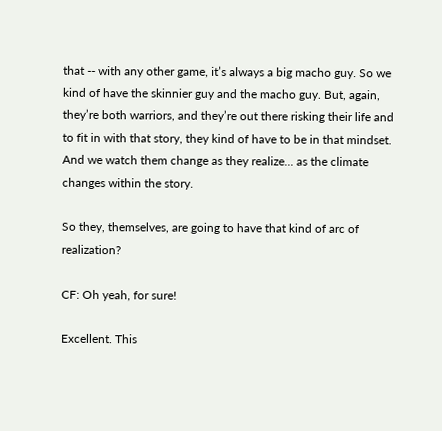that -- with any other game, it’s always a big macho guy. So we kind of have the skinnier guy and the macho guy. But, again, they’re both warriors, and they’re out there risking their life and to fit in with that story, they kind of have to be in that mindset. And we watch them change as they realize... as the climate changes within the story.

So they, themselves, are going to have that kind of arc of realization?

CF: Oh yeah, for sure!

Excellent. This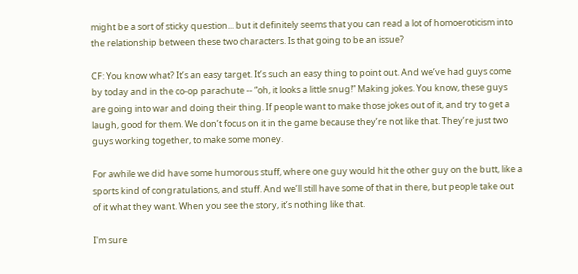might be a sort of sticky question... but it definitely seems that you can read a lot of homoeroticism into the relationship between these two characters. Is that going to be an issue?

CF: You know what? It’s an easy target. It’s such an easy thing to point out. And we’ve had guys come by today and in the co-op parachute -- “oh, it looks a little snug!” Making jokes. You know, these guys are going into war and doing their thing. If people want to make those jokes out of it, and try to get a laugh, good for them. We don’t focus on it in the game because they’re not like that. They’re just two guys working together, to make some money.

For awhile we did have some humorous stuff, where one guy would hit the other guy on the butt, like a sports kind of congratulations, and stuff. And we’ll still have some of that in there, but people take out of it what they want. When you see the story, it’s nothing like that.

I'm sure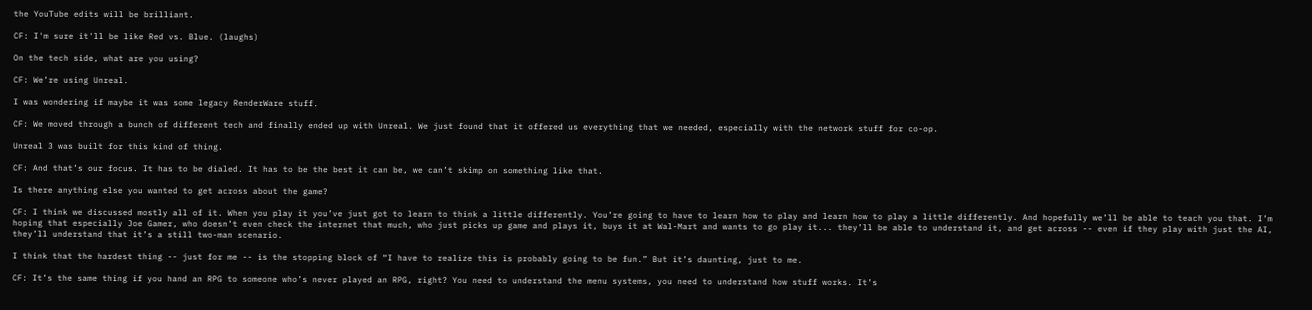the YouTube edits will be brilliant.

CF: I'm sure it'll be like Red vs. Blue. (laughs)

On the tech side, what are you using?

CF: We’re using Unreal.

I was wondering if maybe it was some legacy RenderWare stuff.

CF: We moved through a bunch of different tech and finally ended up with Unreal. We just found that it offered us everything that we needed, especially with the network stuff for co-op.

Unreal 3 was built for this kind of thing.

CF: And that’s our focus. It has to be dialed. It has to be the best it can be, we can’t skimp on something like that.

Is there anything else you wanted to get across about the game?

CF: I think we discussed mostly all of it. When you play it you’ve just got to learn to think a little differently. You’re going to have to learn how to play and learn how to play a little differently. And hopefully we’ll be able to teach you that. I’m hoping that especially Joe Gamer, who doesn’t even check the internet that much, who just picks up game and plays it, buys it at Wal-Mart and wants to go play it... they’ll be able to understand it, and get across -- even if they play with just the AI, they’ll understand that it’s a still two-man scenario.

I think that the hardest thing -- just for me -- is the stopping block of “I have to realize this is probably going to be fun.” But it’s daunting, just to me.

CF: It’s the same thing if you hand an RPG to someone who’s never played an RPG, right? You need to understand the menu systems, you need to understand how stuff works. It’s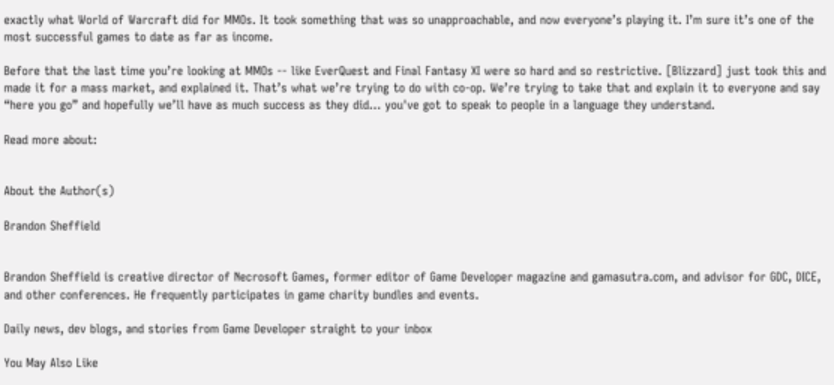exactly what World of Warcraft did for MMOs. It took something that was so unapproachable, and now everyone’s playing it. I’m sure it’s one of the most successful games to date as far as income.

Before that the last time you’re looking at MMOs -- like EverQuest and Final Fantasy XI were so hard and so restrictive. [Blizzard] just took this and made it for a mass market, and explained it. That’s what we’re trying to do with co-op. We’re trying to take that and explain it to everyone and say “here you go” and hopefully we’ll have as much success as they did... you've got to speak to people in a language they understand.

Read more about:


About the Author(s)

Brandon Sheffield


Brandon Sheffield is creative director of Necrosoft Games, former editor of Game Developer magazine and gamasutra.com, and advisor for GDC, DICE, and other conferences. He frequently participates in game charity bundles and events.

Daily news, dev blogs, and stories from Game Developer straight to your inbox

You May Also Like